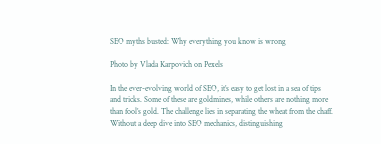SEO myths busted: Why everything you know is wrong

Photo by Vlada Karpovich on Pexels

In the ever-evolving world of SEO, it’s easy to get lost in a sea of tips and tricks. Some of these are goldmines, while others are nothing more than fool’s gold. The challenge lies in separating the wheat from the chaff. Without a deep dive into SEO mechanics, distinguishing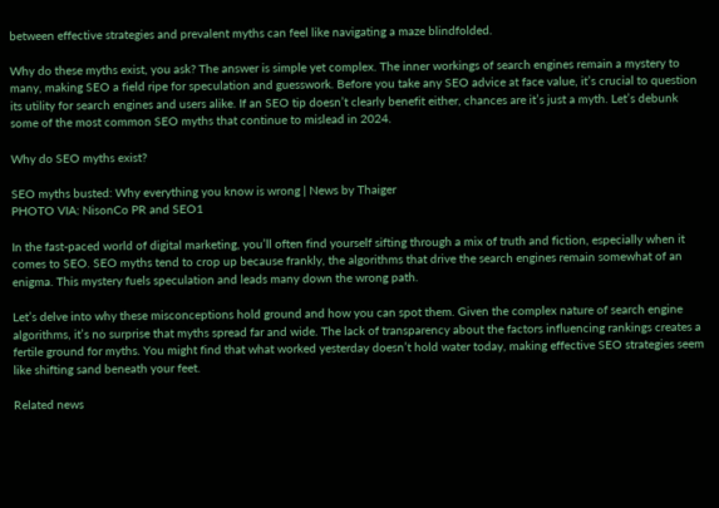between effective strategies and prevalent myths can feel like navigating a maze blindfolded.

Why do these myths exist, you ask? The answer is simple yet complex. The inner workings of search engines remain a mystery to many, making SEO a field ripe for speculation and guesswork. Before you take any SEO advice at face value, it’s crucial to question its utility for search engines and users alike. If an SEO tip doesn’t clearly benefit either, chances are it’s just a myth. Let’s debunk some of the most common SEO myths that continue to mislead in 2024.

Why do SEO myths exist?

SEO myths busted: Why everything you know is wrong | News by Thaiger
PHOTO VIA: NisonCo PR and SEO1

In the fast-paced world of digital marketing, you’ll often find yourself sifting through a mix of truth and fiction, especially when it comes to SEO. SEO myths tend to crop up because frankly, the algorithms that drive the search engines remain somewhat of an enigma. This mystery fuels speculation and leads many down the wrong path.

Let’s delve into why these misconceptions hold ground and how you can spot them. Given the complex nature of search engine algorithms, it’s no surprise that myths spread far and wide. The lack of transparency about the factors influencing rankings creates a fertile ground for myths. You might find that what worked yesterday doesn’t hold water today, making effective SEO strategies seem like shifting sand beneath your feet.

Related news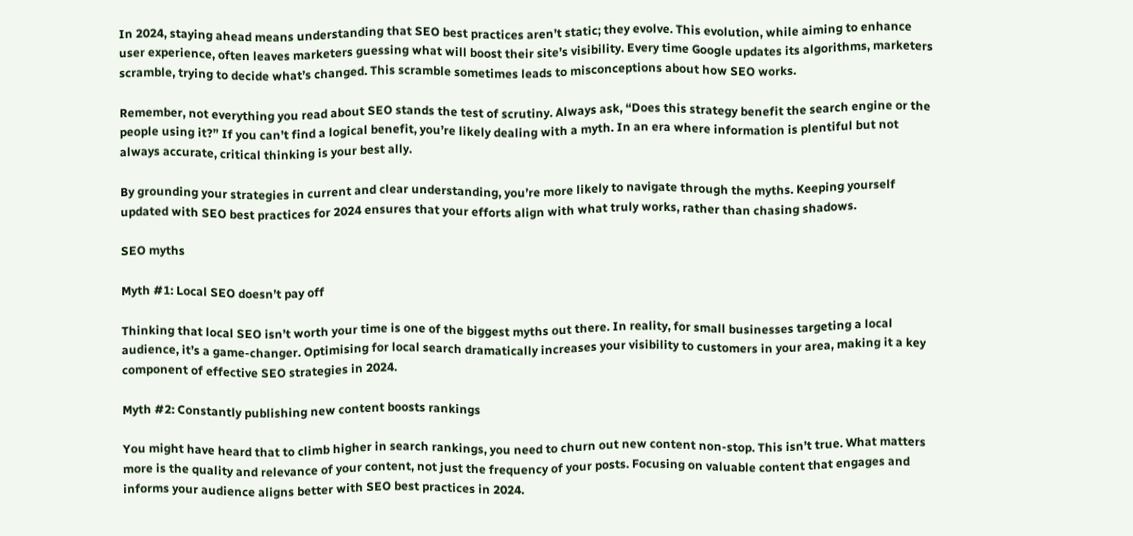In 2024, staying ahead means understanding that SEO best practices aren’t static; they evolve. This evolution, while aiming to enhance user experience, often leaves marketers guessing what will boost their site’s visibility. Every time Google updates its algorithms, marketers scramble, trying to decide what’s changed. This scramble sometimes leads to misconceptions about how SEO works.

Remember, not everything you read about SEO stands the test of scrutiny. Always ask, “Does this strategy benefit the search engine or the people using it?” If you can’t find a logical benefit, you’re likely dealing with a myth. In an era where information is plentiful but not always accurate, critical thinking is your best ally.

By grounding your strategies in current and clear understanding, you’re more likely to navigate through the myths. Keeping yourself updated with SEO best practices for 2024 ensures that your efforts align with what truly works, rather than chasing shadows.

SEO myths

Myth #1: Local SEO doesn’t pay off

Thinking that local SEO isn’t worth your time is one of the biggest myths out there. In reality, for small businesses targeting a local audience, it’s a game-changer. Optimising for local search dramatically increases your visibility to customers in your area, making it a key component of effective SEO strategies in 2024.

Myth #2: Constantly publishing new content boosts rankings

You might have heard that to climb higher in search rankings, you need to churn out new content non-stop. This isn’t true. What matters more is the quality and relevance of your content, not just the frequency of your posts. Focusing on valuable content that engages and informs your audience aligns better with SEO best practices in 2024.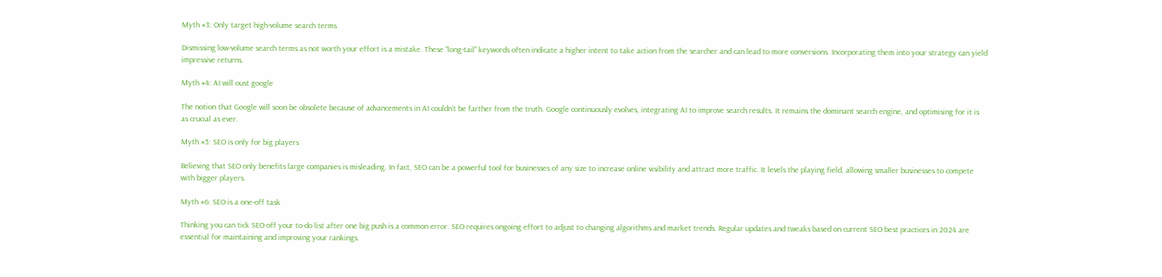Myth #3: Only target high-volume search terms

Dismissing low-volume search terms as not worth your effort is a mistake. These “long-tail” keywords often indicate a higher intent to take action from the searcher and can lead to more conversions. Incorporating them into your strategy can yield impressive returns.

Myth #4: AI will oust google

The notion that Google will soon be obsolete because of advancements in AI couldn’t be farther from the truth. Google continuously evolves, integrating AI to improve search results. It remains the dominant search engine, and optimising for it is as crucial as ever.

Myth #5: SEO is only for big players

Believing that SEO only benefits large companies is misleading. In fact, SEO can be a powerful tool for businesses of any size to increase online visibility and attract more traffic. It levels the playing field, allowing smaller businesses to compete with bigger players.

Myth #6: SEO is a one-off task

Thinking you can tick SEO off your to-do list after one big push is a common error. SEO requires ongoing effort to adjust to changing algorithms and market trends. Regular updates and tweaks based on current SEO best practices in 2024 are essential for maintaining and improving your rankings.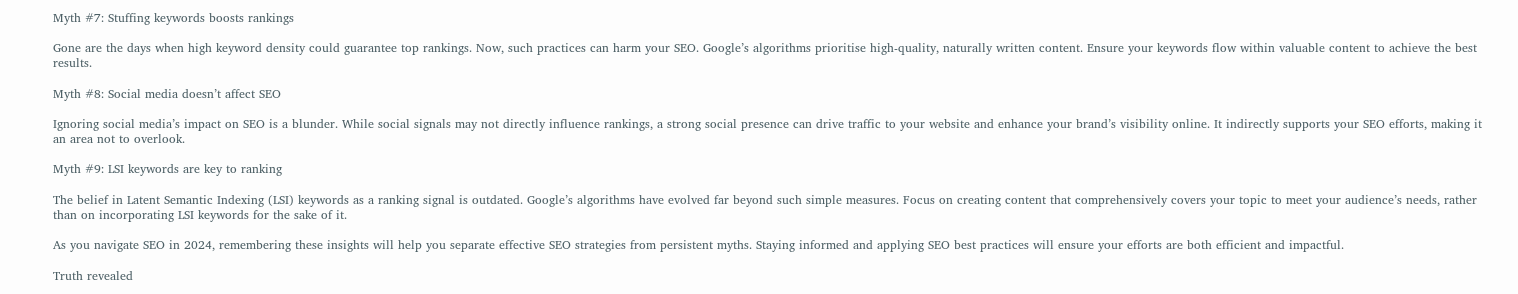Myth #7: Stuffing keywords boosts rankings

Gone are the days when high keyword density could guarantee top rankings. Now, such practices can harm your SEO. Google’s algorithms prioritise high-quality, naturally written content. Ensure your keywords flow within valuable content to achieve the best results.

Myth #8: Social media doesn’t affect SEO

Ignoring social media’s impact on SEO is a blunder. While social signals may not directly influence rankings, a strong social presence can drive traffic to your website and enhance your brand’s visibility online. It indirectly supports your SEO efforts, making it an area not to overlook.

Myth #9: LSI keywords are key to ranking

The belief in Latent Semantic Indexing (LSI) keywords as a ranking signal is outdated. Google’s algorithms have evolved far beyond such simple measures. Focus on creating content that comprehensively covers your topic to meet your audience’s needs, rather than on incorporating LSI keywords for the sake of it.

As you navigate SEO in 2024, remembering these insights will help you separate effective SEO strategies from persistent myths. Staying informed and applying SEO best practices will ensure your efforts are both efficient and impactful.

Truth revealed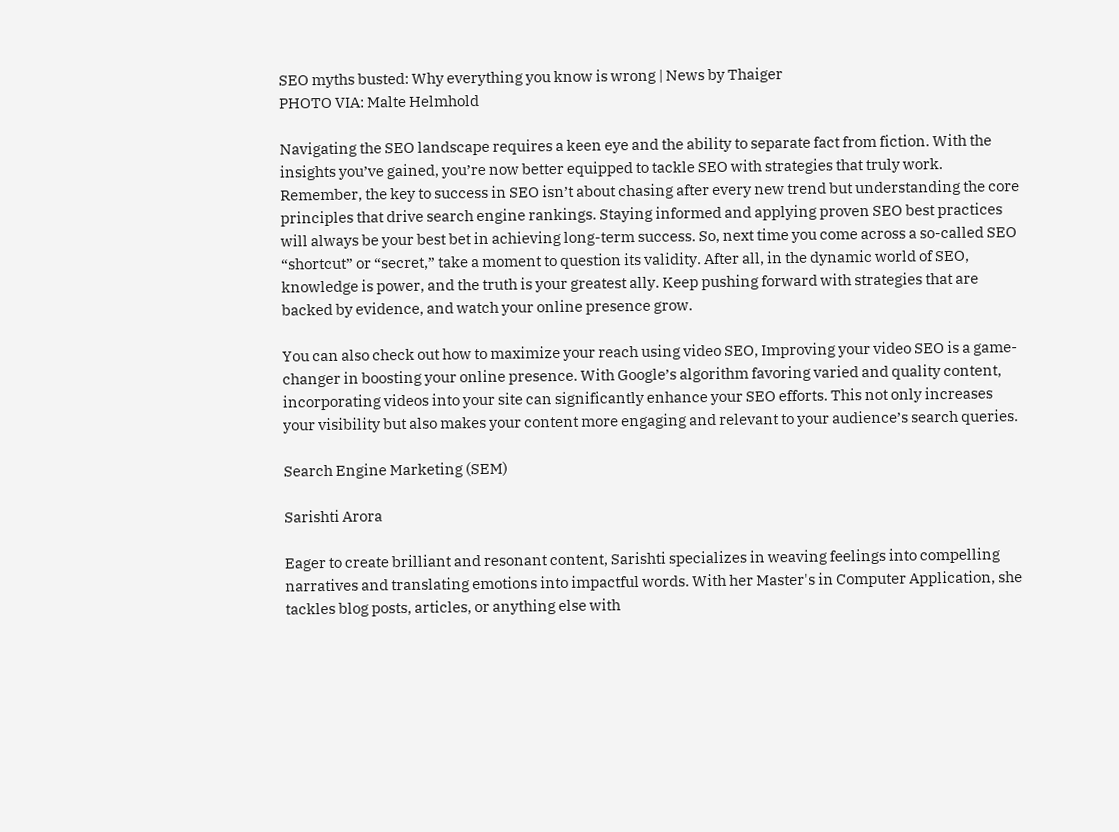SEO myths busted: Why everything you know is wrong | News by Thaiger
PHOTO VIA: Malte Helmhold

Navigating the SEO landscape requires a keen eye and the ability to separate fact from fiction. With the insights you’ve gained, you’re now better equipped to tackle SEO with strategies that truly work. Remember, the key to success in SEO isn’t about chasing after every new trend but understanding the core principles that drive search engine rankings. Staying informed and applying proven SEO best practices will always be your best bet in achieving long-term success. So, next time you come across a so-called SEO “shortcut” or “secret,” take a moment to question its validity. After all, in the dynamic world of SEO, knowledge is power, and the truth is your greatest ally. Keep pushing forward with strategies that are backed by evidence, and watch your online presence grow.

You can also check out how to maximize your reach using video SEO, Improving your video SEO is a game-changer in boosting your online presence. With Google’s algorithm favoring varied and quality content, incorporating videos into your site can significantly enhance your SEO efforts. This not only increases your visibility but also makes your content more engaging and relevant to your audience’s search queries.

Search Engine Marketing (SEM)

Sarishti Arora

Eager to create brilliant and resonant content, Sarishti specializes in weaving feelings into compelling narratives and translating emotions into impactful words. With her Master's in Computer Application, she tackles blog posts, articles, or anything else with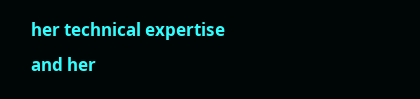her technical expertise and her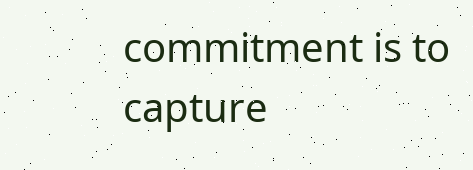commitment is to capture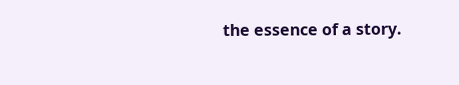the essence of a story.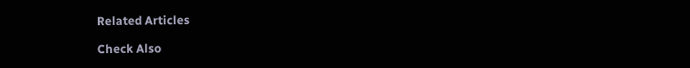Related Articles

Check Also